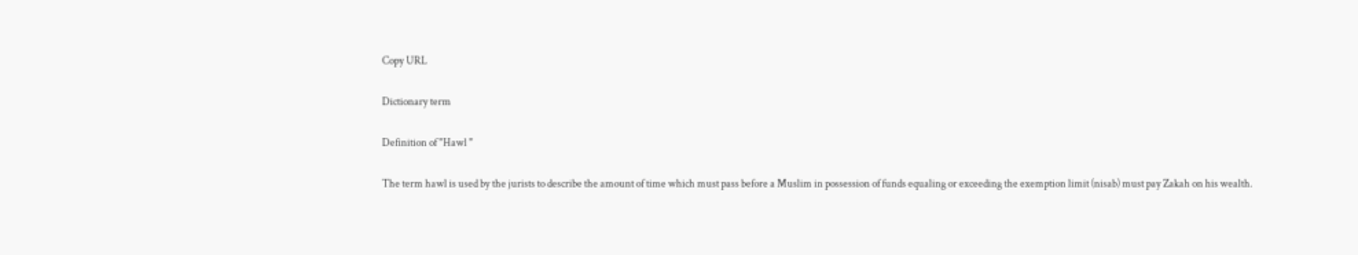Copy URL

Dictionary term

Definition of "Hawl "

The term hawl is used by the jurists to describe the amount of time which must pass before a Muslim in possession of funds equaling or exceeding the exemption limit (nisab) must pay Zakah on his wealth.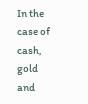In the case of cash, gold and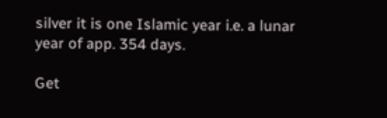silver it is one Islamic year i.e. a lunar year of app. 354 days.

Get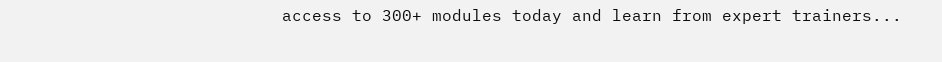access to 300+ modules today and learn from expert trainers...